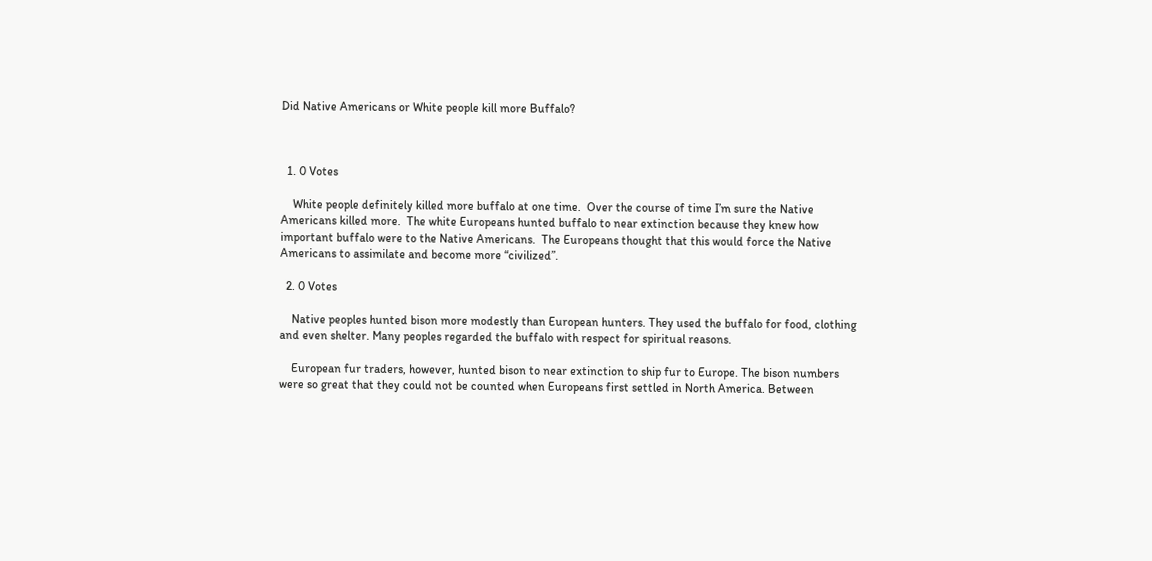Did Native Americans or White people kill more Buffalo?



  1. 0 Votes

    White people definitely killed more buffalo at one time.  Over the course of time I’m sure the Native Americans killed more.  The white Europeans hunted buffalo to near extinction because they knew how important buffalo were to the Native Americans.  The Europeans thought that this would force the Native Americans to assimilate and become more “civilized”.

  2. 0 Votes

    Native peoples hunted bison more modestly than European hunters. They used the buffalo for food, clothing and even shelter. Many peoples regarded the buffalo with respect for spiritual reasons.

    European fur traders, however, hunted bison to near extinction to ship fur to Europe. The bison numbers were so great that they could not be counted when Europeans first settled in North America. Between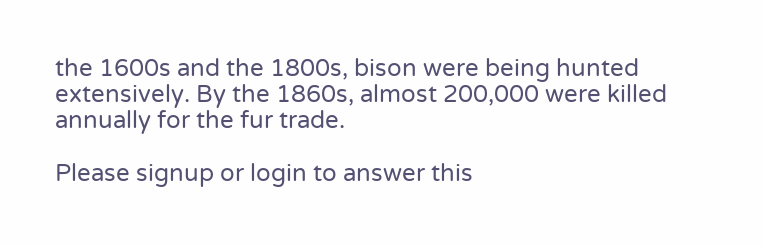the 1600s and the 1800s, bison were being hunted extensively. By the 1860s, almost 200,000 were killed annually for the fur trade.

Please signup or login to answer this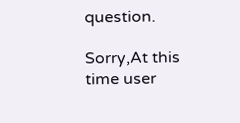question.

Sorry,At this time user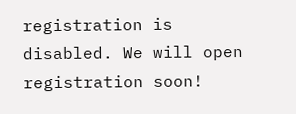registration is disabled. We will open registration soon!